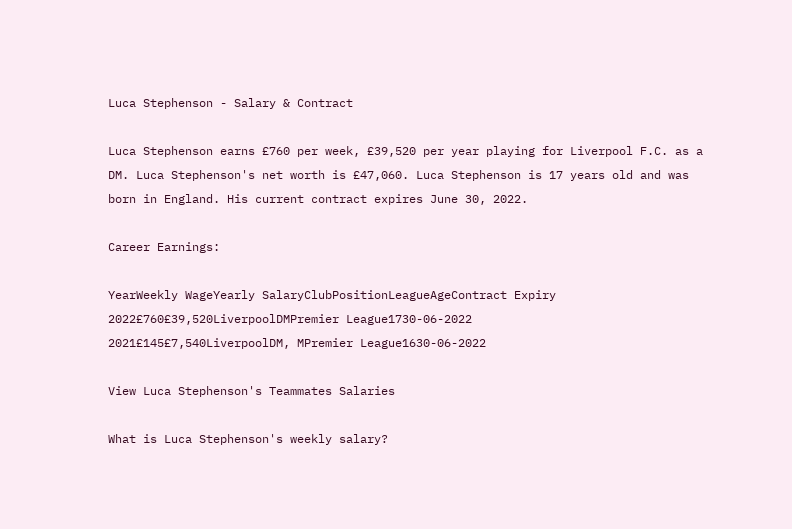Luca Stephenson - Salary & Contract

Luca Stephenson earns £760 per week, £39,520 per year playing for Liverpool F.C. as a DM. Luca Stephenson's net worth is £47,060. Luca Stephenson is 17 years old and was born in England. His current contract expires June 30, 2022.

Career Earnings:

YearWeekly WageYearly SalaryClubPositionLeagueAgeContract Expiry
2022£760£39,520LiverpoolDMPremier League1730-06-2022
2021£145£7,540LiverpoolDM, MPremier League1630-06-2022

View Luca Stephenson's Teammates Salaries

What is Luca Stephenson's weekly salary?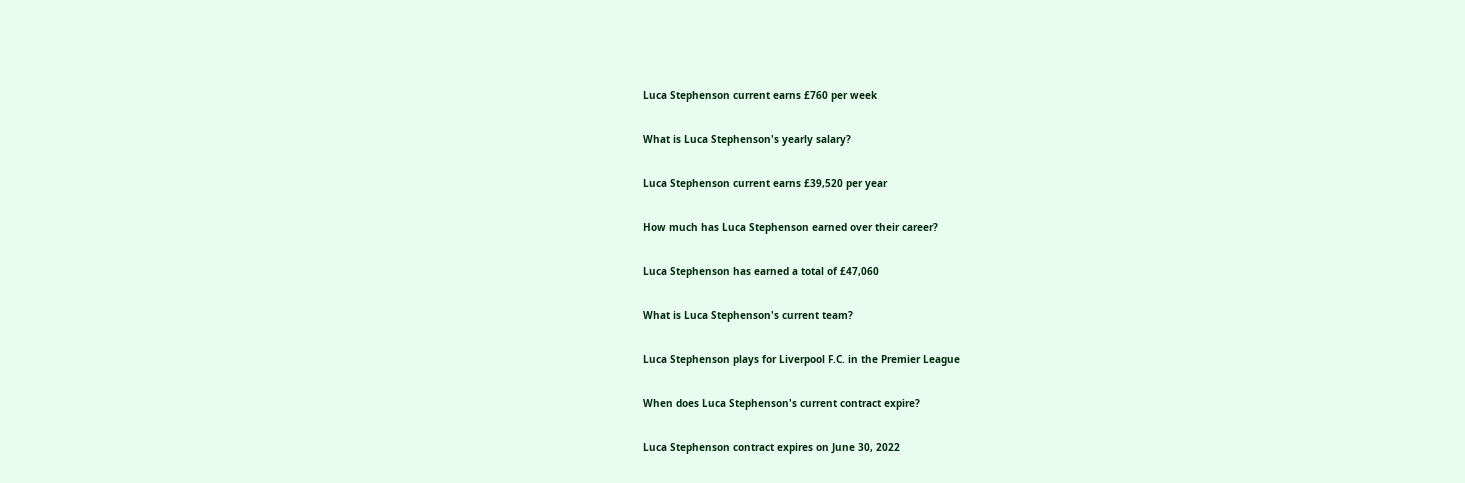Luca Stephenson current earns £760 per week

What is Luca Stephenson's yearly salary?

Luca Stephenson current earns £39,520 per year

How much has Luca Stephenson earned over their career?

Luca Stephenson has earned a total of £47,060

What is Luca Stephenson's current team?

Luca Stephenson plays for Liverpool F.C. in the Premier League

When does Luca Stephenson's current contract expire?

Luca Stephenson contract expires on June 30, 2022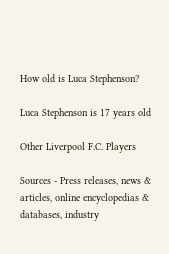How old is Luca Stephenson?

Luca Stephenson is 17 years old

Other Liverpool F.C. Players

Sources - Press releases, news & articles, online encyclopedias & databases, industry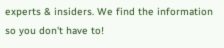experts & insiders. We find the information so you don't have to!